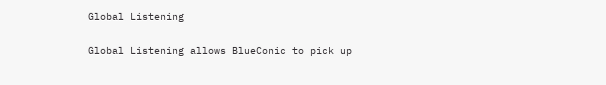Global Listening

Global Listening allows BlueConic to pick up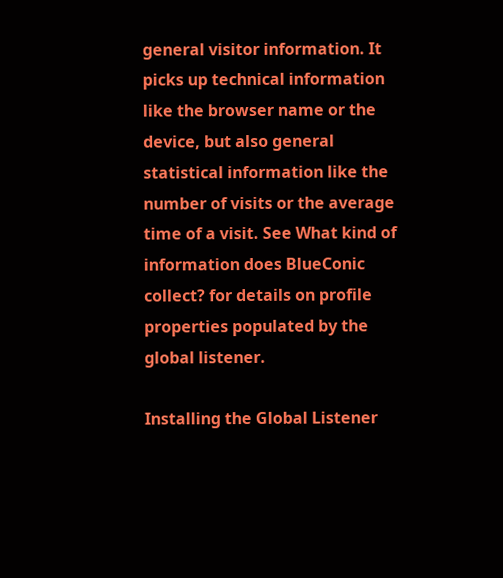general visitor information. It picks up technical information like the browser name or the device, but also general statistical information like the number of visits or the average time of a visit. See What kind of information does BlueConic collect? for details on profile properties populated by the global listener.

Installing the Global Listener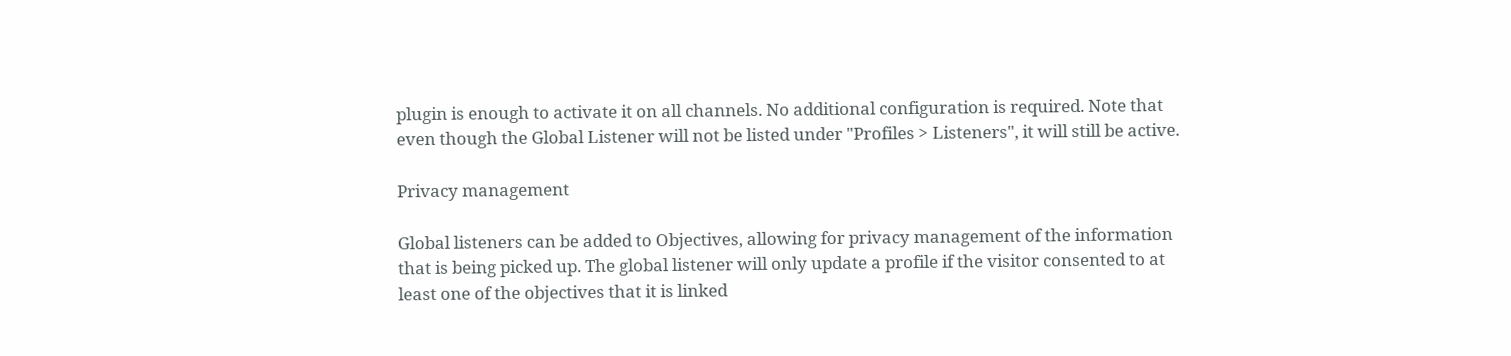plugin is enough to activate it on all channels. No additional configuration is required. Note that even though the Global Listener will not be listed under "Profiles > Listeners", it will still be active.

Privacy management

Global listeners can be added to Objectives, allowing for privacy management of the information that is being picked up. The global listener will only update a profile if the visitor consented to at least one of the objectives that it is linked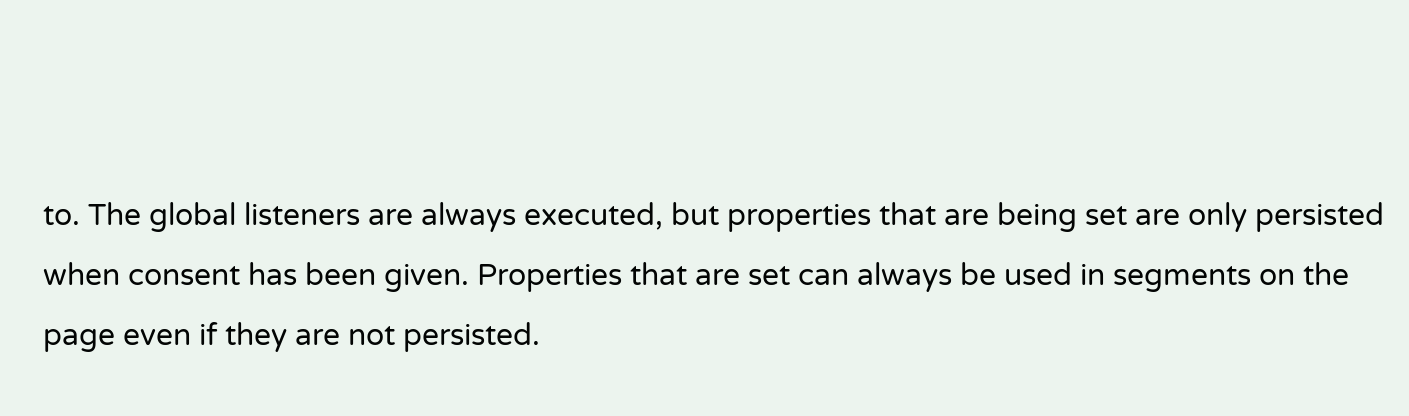to. The global listeners are always executed, but properties that are being set are only persisted when consent has been given. Properties that are set can always be used in segments on the page even if they are not persisted.